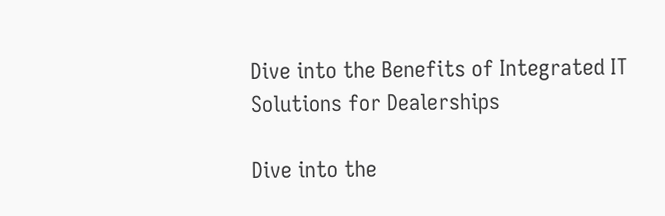Dive into the Benefits of Integrated IT Solutions for Dealerships

Dive into the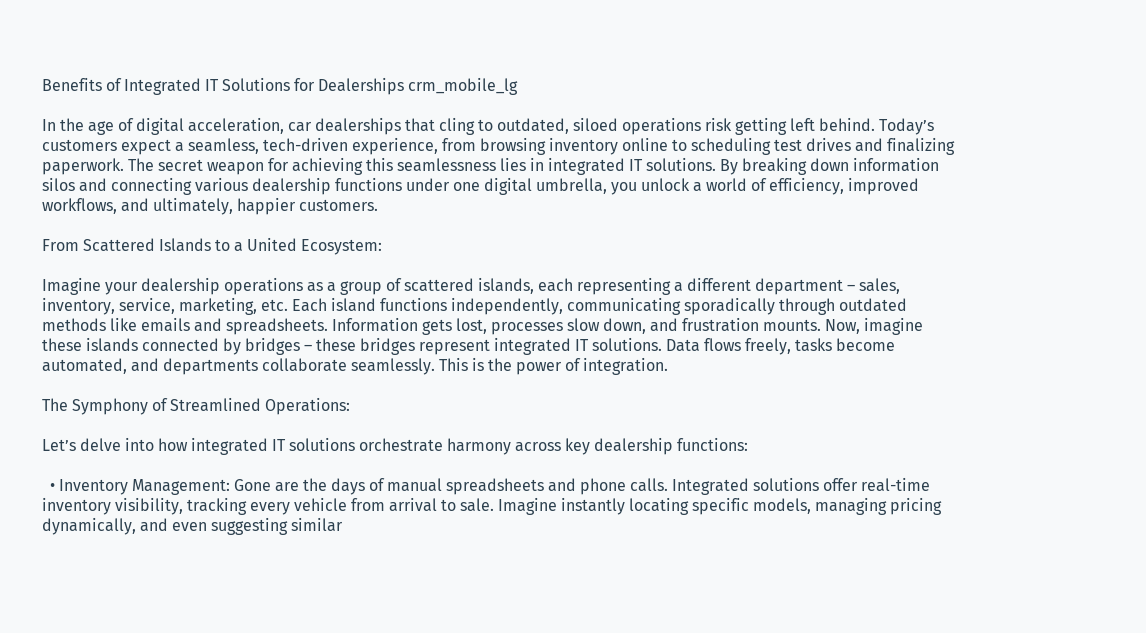Benefits of Integrated IT Solutions for Dealerships crm_mobile_lg

In the age of digital acceleration, car dealerships that cling to outdated, siloed operations risk getting left behind. Today’s customers expect a seamless, tech-driven experience, from browsing inventory online to scheduling test drives and finalizing paperwork. The secret weapon for achieving this seamlessness lies in integrated IT solutions. By breaking down information silos and connecting various dealership functions under one digital umbrella, you unlock a world of efficiency, improved workflows, and ultimately, happier customers.

From Scattered Islands to a United Ecosystem:

Imagine your dealership operations as a group of scattered islands, each representing a different department – sales, inventory, service, marketing, etc. Each island functions independently, communicating sporadically through outdated methods like emails and spreadsheets. Information gets lost, processes slow down, and frustration mounts. Now, imagine these islands connected by bridges – these bridges represent integrated IT solutions. Data flows freely, tasks become automated, and departments collaborate seamlessly. This is the power of integration.

The Symphony of Streamlined Operations:

Let’s delve into how integrated IT solutions orchestrate harmony across key dealership functions:

  • Inventory Management: Gone are the days of manual spreadsheets and phone calls. Integrated solutions offer real-time inventory visibility, tracking every vehicle from arrival to sale. Imagine instantly locating specific models, managing pricing dynamically, and even suggesting similar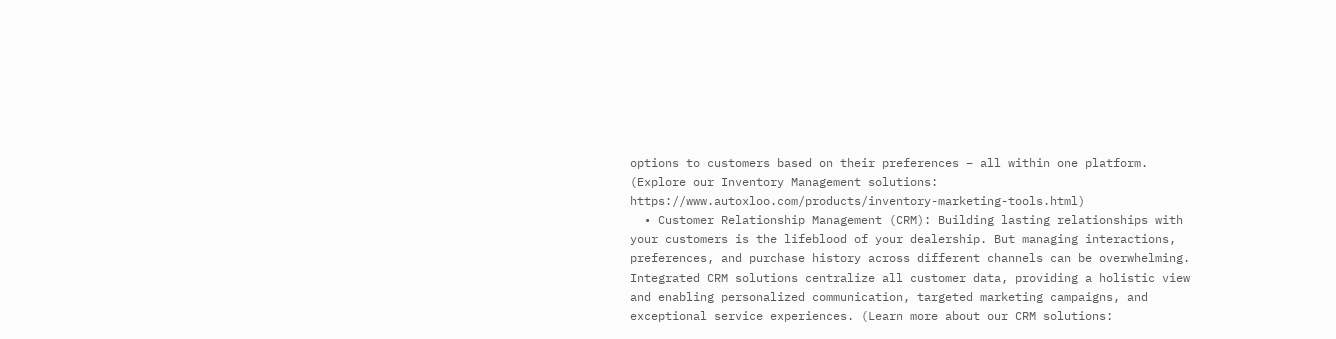options to customers based on their preferences – all within one platform. (Explore our Inventory Management solutions: https://www.autoxloo.com/products/inventory-marketing-tools.html)
  • Customer Relationship Management (CRM): Building lasting relationships with your customers is the lifeblood of your dealership. But managing interactions, preferences, and purchase history across different channels can be overwhelming. Integrated CRM solutions centralize all customer data, providing a holistic view and enabling personalized communication, targeted marketing campaigns, and exceptional service experiences. (Learn more about our CRM solutions: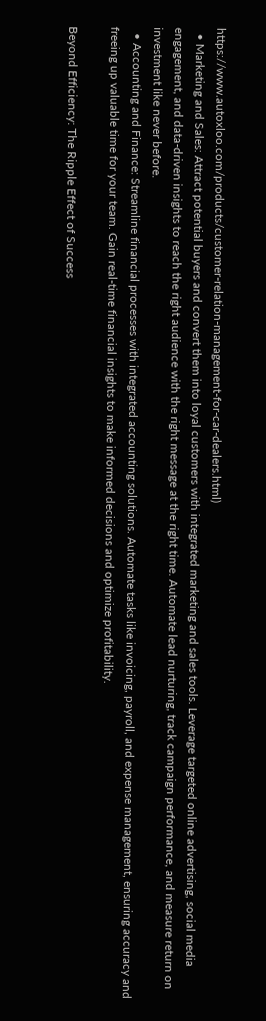https://www.autoxloo.com/products/customer-relation-management-for-car-dealers.html)
  • Marketing and Sales: Attract potential buyers and convert them into loyal customers with integrated marketing and sales tools. Leverage targeted online advertising, social media engagement, and data-driven insights to reach the right audience with the right message at the right time. Automate lead nurturing, track campaign performance, and measure return on investment like never before.
  • Accounting and Finance: Streamline financial processes with integrated accounting solutions. Automate tasks like invoicing, payroll, and expense management, ensuring accuracy and freeing up valuable time for your team. Gain real-time financial insights to make informed decisions and optimize profitability.

Beyond Efficiency: The Ripple Effect of Success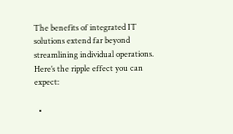The benefits of integrated IT solutions extend far beyond streamlining individual operations. Here’s the ripple effect you can expect:

  •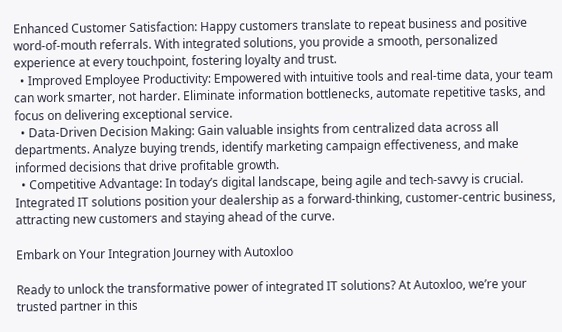Enhanced Customer Satisfaction: Happy customers translate to repeat business and positive word-of-mouth referrals. With integrated solutions, you provide a smooth, personalized experience at every touchpoint, fostering loyalty and trust.
  • Improved Employee Productivity: Empowered with intuitive tools and real-time data, your team can work smarter, not harder. Eliminate information bottlenecks, automate repetitive tasks, and focus on delivering exceptional service.
  • Data-Driven Decision Making: Gain valuable insights from centralized data across all departments. Analyze buying trends, identify marketing campaign effectiveness, and make informed decisions that drive profitable growth.
  • Competitive Advantage: In today’s digital landscape, being agile and tech-savvy is crucial. Integrated IT solutions position your dealership as a forward-thinking, customer-centric business, attracting new customers and staying ahead of the curve.

Embark on Your Integration Journey with Autoxloo

Ready to unlock the transformative power of integrated IT solutions? At Autoxloo, we’re your trusted partner in this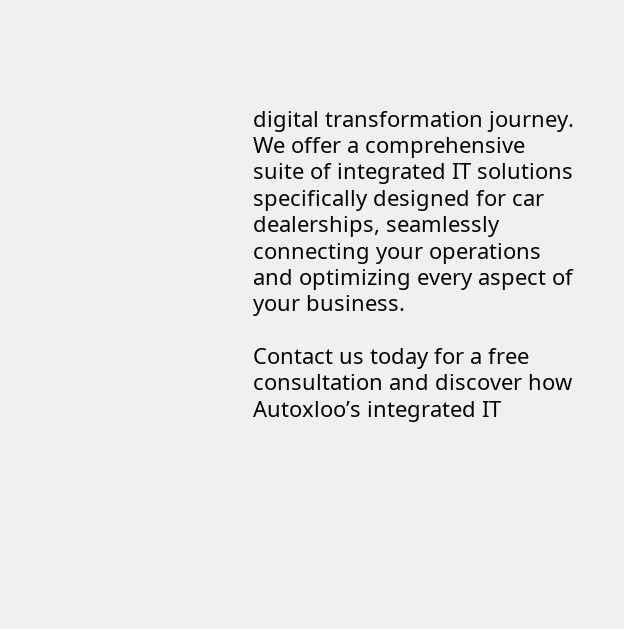digital transformation journey. We offer a comprehensive suite of integrated IT solutions specifically designed for car dealerships, seamlessly connecting your operations and optimizing every aspect of your business.

Contact us today for a free consultation and discover how Autoxloo’s integrated IT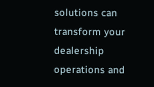solutions can transform your dealership operations and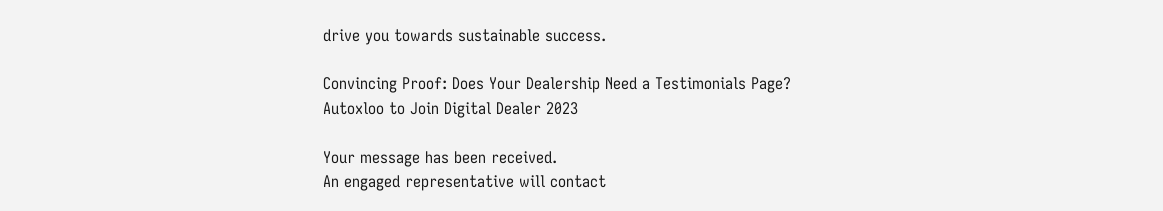drive you towards sustainable success.

Convincing Proof: Does Your Dealership Need a Testimonials Page?
Autoxloo to Join Digital Dealer 2023

Your message has been received.
An engaged representative will contact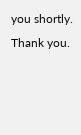you shortly.
Thank you.